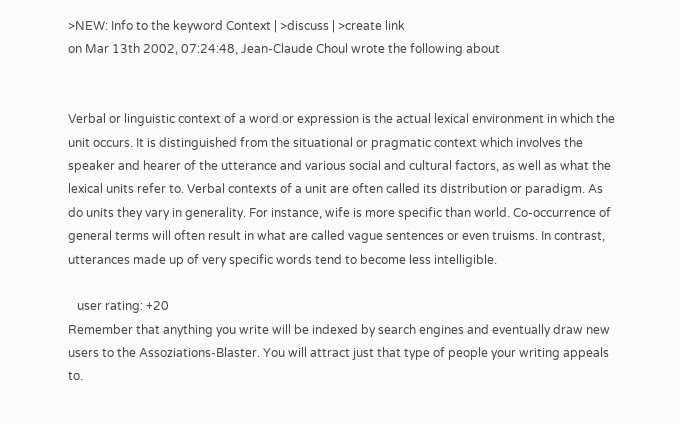>NEW: Info to the keyword Context | >discuss | >create link
on Mar 13th 2002, 07:24:48, Jean-Claude Choul wrote the following about


Verbal or linguistic context of a word or expression is the actual lexical environment in which the unit occurs. It is distinguished from the situational or pragmatic context which involves the speaker and hearer of the utterance and various social and cultural factors, as well as what the lexical units refer to. Verbal contexts of a unit are often called its distribution or paradigm. As do units they vary in generality. For instance, wife is more specific than world. Co-occurrence of general terms will often result in what are called vague sentences or even truisms. In contrast, utterances made up of very specific words tend to become less intelligible.

   user rating: +20
Remember that anything you write will be indexed by search engines and eventually draw new users to the Assoziations-Blaster. You will attract just that type of people your writing appeals to.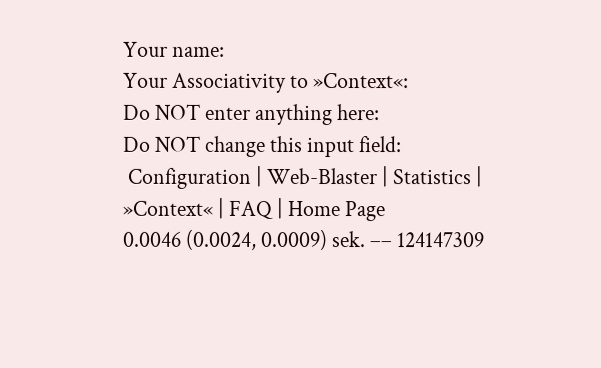Your name:
Your Associativity to »Context«:
Do NOT enter anything here:
Do NOT change this input field:
 Configuration | Web-Blaster | Statistics | »Context« | FAQ | Home Page
0.0046 (0.0024, 0.0009) sek. –– 124147309